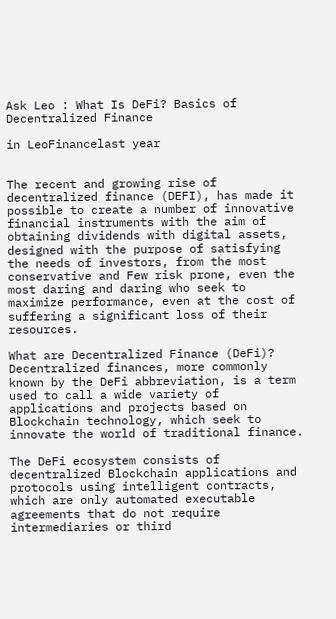Ask Leo : What Is DeFi? Basics of Decentralized Finance

in LeoFinancelast year


The recent and growing rise of decentralized finance (DEFI), has made it possible to create a number of innovative financial instruments with the aim of obtaining dividends with digital assets, designed with the purpose of satisfying the needs of investors, from the most conservative and Few risk prone, even the most daring and daring who seek to maximize performance, even at the cost of suffering a significant loss of their resources.

What are Decentralized Finance (DeFi)?
Decentralized finances, more commonly known by the DeFi abbreviation, is a term used to call a wide variety of applications and projects based on Blockchain technology, which seek to innovate the world of traditional finance.

The DeFi ecosystem consists of decentralized Blockchain applications and protocols using intelligent contracts, which are only automated executable agreements that do not require intermediaries or third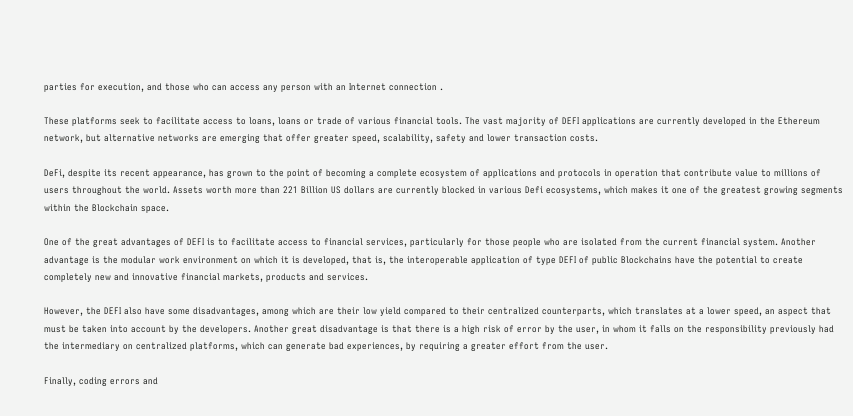parties for execution, and those who can access any person with an Internet connection .

These platforms seek to facilitate access to loans, loans or trade of various financial tools. The vast majority of DEFI applications are currently developed in the Ethereum network, but alternative networks are emerging that offer greater speed, scalability, safety and lower transaction costs.

DeFi, despite its recent appearance, has grown to the point of becoming a complete ecosystem of applications and protocols in operation that contribute value to millions of users throughout the world. Assets worth more than 221 Billion US dollars are currently blocked in various Defi ecosystems, which makes it one of the greatest growing segments within the Blockchain space.

One of the great advantages of DEFI is to facilitate access to financial services, particularly for those people who are isolated from the current financial system. Another advantage is the modular work environment on which it is developed, that is, the interoperable application of type DEFI of public Blockchains have the potential to create completely new and innovative financial markets, products and services.

However, the DEFI also have some disadvantages, among which are their low yield compared to their centralized counterparts, which translates at a lower speed, an aspect that must be taken into account by the developers. Another great disadvantage is that there is a high risk of error by the user, in whom it falls on the responsibility previously had the intermediary on centralized platforms, which can generate bad experiences, by requiring a greater effort from the user.

Finally, coding errors and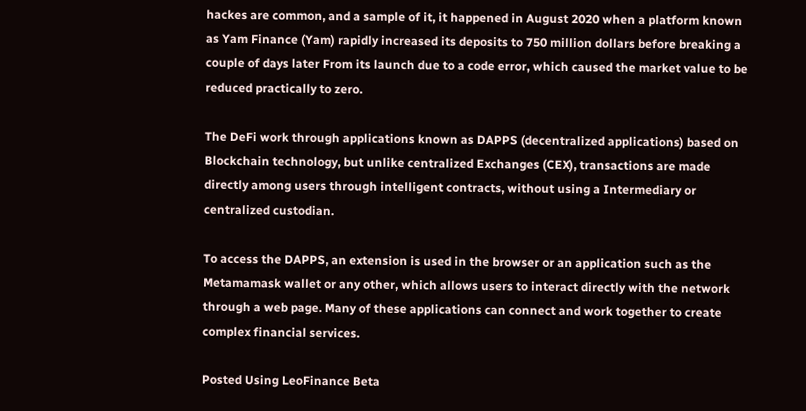hackes are common, and a sample of it, it happened in August 2020 when a platform known as Yam Finance (Yam) rapidly increased its deposits to 750 million dollars before breaking a couple of days later From its launch due to a code error, which caused the market value to be reduced practically to zero.

The DeFi work through applications known as DAPPS (decentralized applications) based on Blockchain technology, but unlike centralized Exchanges (CEX), transactions are made directly among users through intelligent contracts, without using a Intermediary or centralized custodian.

To access the DAPPS, an extension is used in the browser or an application such as the Metamamask wallet or any other, which allows users to interact directly with the network through a web page. Many of these applications can connect and work together to create complex financial services.

Posted Using LeoFinance Beta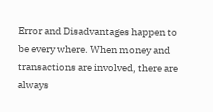Error and Disadvantages happen to be every where. When money and transactions are involved, there are always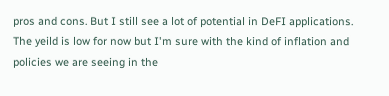pros and cons. But I still see a lot of potential in DeFI applications. The yeild is low for now but I'm sure with the kind of inflation and policies we are seeing in the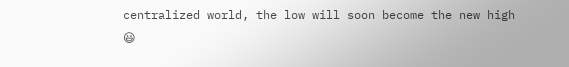centralized world, the low will soon become the new high 😃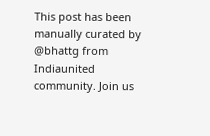This post has been manually curated by @bhattg from Indiaunited community. Join us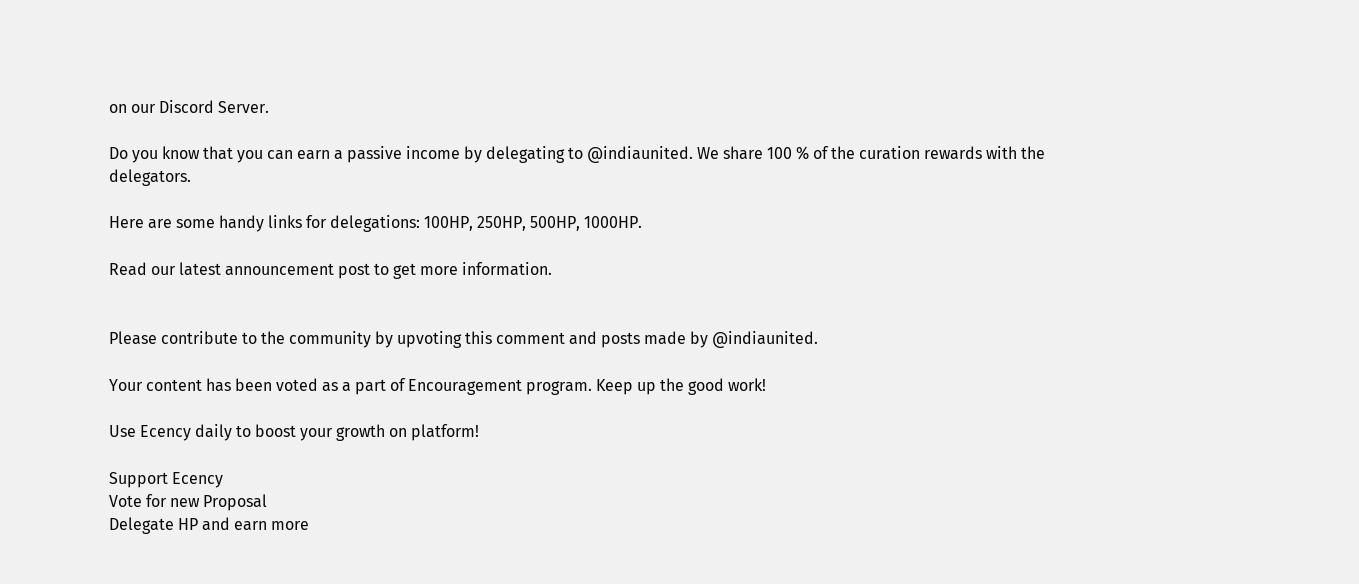on our Discord Server.

Do you know that you can earn a passive income by delegating to @indiaunited. We share 100 % of the curation rewards with the delegators.

Here are some handy links for delegations: 100HP, 250HP, 500HP, 1000HP.

Read our latest announcement post to get more information.


Please contribute to the community by upvoting this comment and posts made by @indiaunited.

Your content has been voted as a part of Encouragement program. Keep up the good work!

Use Ecency daily to boost your growth on platform!

Support Ecency
Vote for new Proposal
Delegate HP and earn more